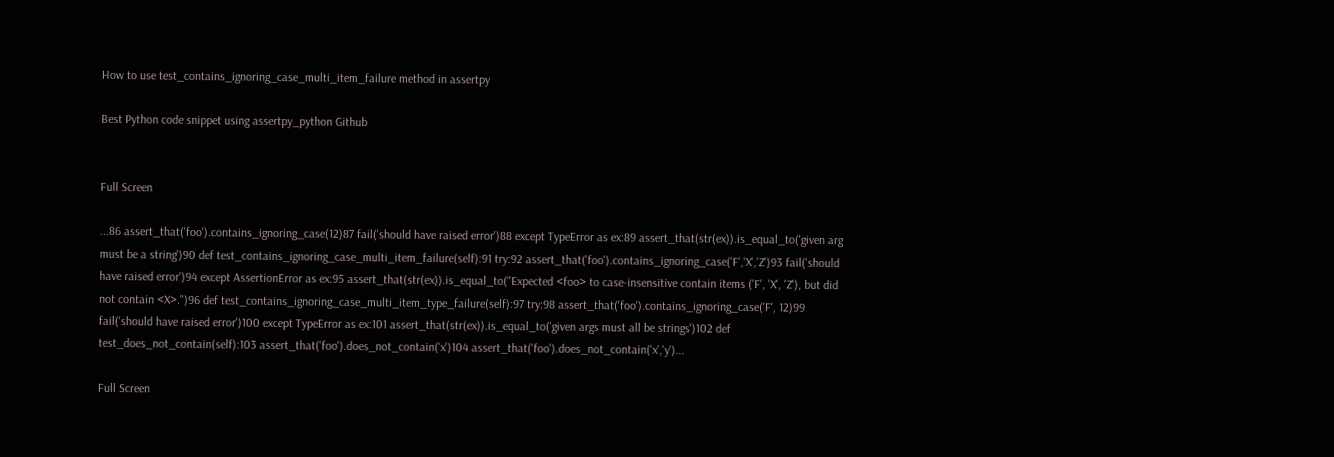How to use test_contains_ignoring_case_multi_item_failure method in assertpy

Best Python code snippet using assertpy_python Github


Full Screen

...86 assert_that('foo').contains_ignoring_case(12)87 fail('should have raised error')88 except TypeError as ex:89 assert_that(str(ex)).is_equal_to('given arg must be a string')90 def test_contains_ignoring_case_multi_item_failure(self):91 try:92 assert_that('foo').contains_ignoring_case('F','X','Z')93 fail('should have raised error')94 except AssertionError as ex:95 assert_that(str(ex)).is_equal_to("Expected <foo> to case-insensitive contain items ('F', 'X', 'Z'), but did not contain <X>.")96 def test_contains_ignoring_case_multi_item_type_failure(self):97 try:98 assert_that('foo').contains_ignoring_case('F', 12)99 fail('should have raised error')100 except TypeError as ex:101 assert_that(str(ex)).is_equal_to('given args must all be strings')102 def test_does_not_contain(self):103 assert_that('foo').does_not_contain('x')104 assert_that('foo').does_not_contain('x','y')...

Full Screen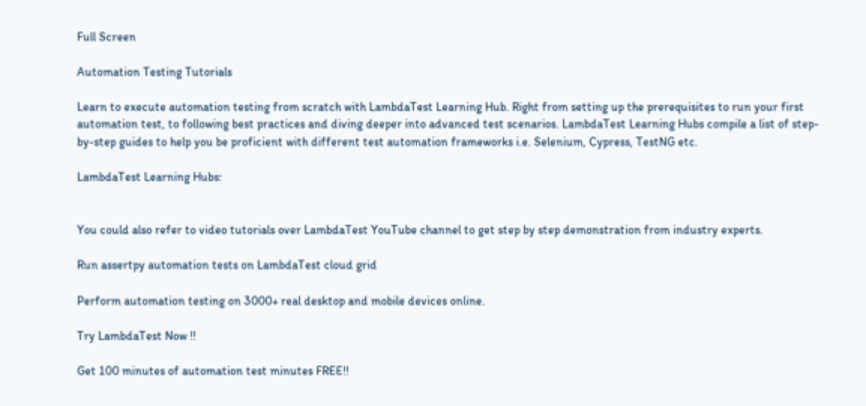Full Screen

Automation Testing Tutorials

Learn to execute automation testing from scratch with LambdaTest Learning Hub. Right from setting up the prerequisites to run your first automation test, to following best practices and diving deeper into advanced test scenarios. LambdaTest Learning Hubs compile a list of step-by-step guides to help you be proficient with different test automation frameworks i.e. Selenium, Cypress, TestNG etc.

LambdaTest Learning Hubs:


You could also refer to video tutorials over LambdaTest YouTube channel to get step by step demonstration from industry experts.

Run assertpy automation tests on LambdaTest cloud grid

Perform automation testing on 3000+ real desktop and mobile devices online.

Try LambdaTest Now !!

Get 100 minutes of automation test minutes FREE!!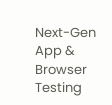Next-Gen App & Browser Testing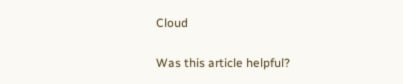Cloud

Was this article helpful?